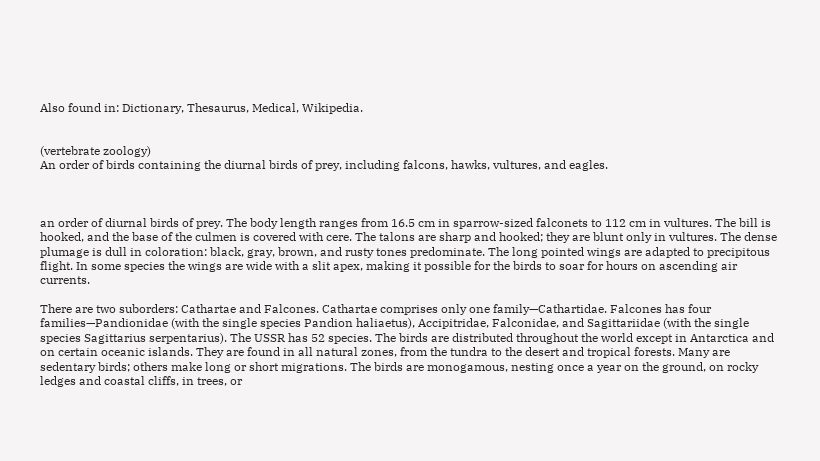Also found in: Dictionary, Thesaurus, Medical, Wikipedia.


(vertebrate zoology)
An order of birds containing the diurnal birds of prey, including falcons, hawks, vultures, and eagles.



an order of diurnal birds of prey. The body length ranges from 16.5 cm in sparrow-sized falconets to 112 cm in vultures. The bill is hooked, and the base of the culmen is covered with cere. The talons are sharp and hooked; they are blunt only in vultures. The dense plumage is dull in coloration: black, gray, brown, and rusty tones predominate. The long pointed wings are adapted to precipitous flight. In some species the wings are wide with a slit apex, making it possible for the birds to soar for hours on ascending air currents.

There are two suborders: Cathartae and Falcones. Cathartae comprises only one family—Cathartidae. Falcones has four families—Pandionidae (with the single species Pandion haliaetus), Accipitridae, Falconidae, and Sagittariidae (with the single species Sagittarius serpentarius). The USSR has 52 species. The birds are distributed throughout the world except in Antarctica and on certain oceanic islands. They are found in all natural zones, from the tundra to the desert and tropical forests. Many are sedentary birds; others make long or short migrations. The birds are monogamous, nesting once a year on the ground, on rocky ledges and coastal cliffs, in trees, or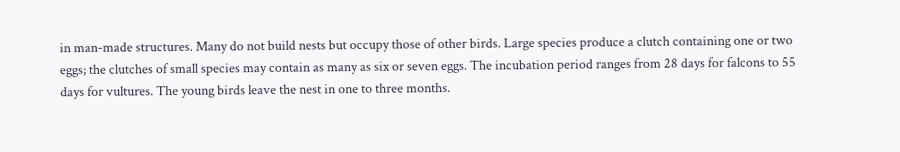in man-made structures. Many do not build nests but occupy those of other birds. Large species produce a clutch containing one or two eggs; the clutches of small species may contain as many as six or seven eggs. The incubation period ranges from 28 days for falcons to 55 days for vultures. The young birds leave the nest in one to three months.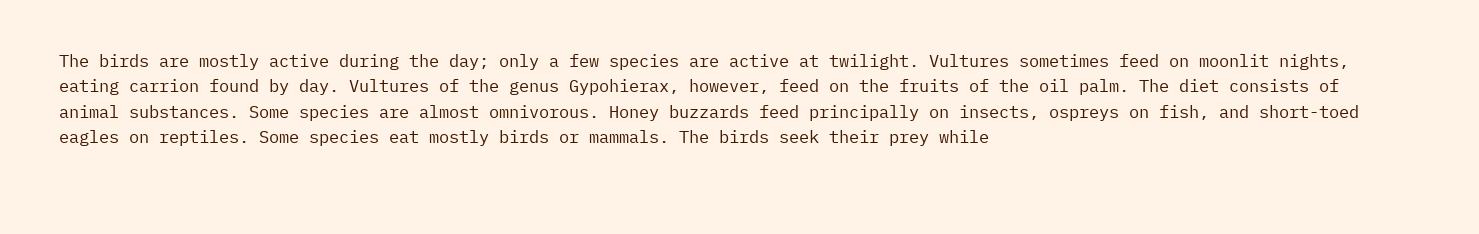The birds are mostly active during the day; only a few species are active at twilight. Vultures sometimes feed on moonlit nights, eating carrion found by day. Vultures of the genus Gypohierax, however, feed on the fruits of the oil palm. The diet consists of animal substances. Some species are almost omnivorous. Honey buzzards feed principally on insects, ospreys on fish, and short-toed eagles on reptiles. Some species eat mostly birds or mammals. The birds seek their prey while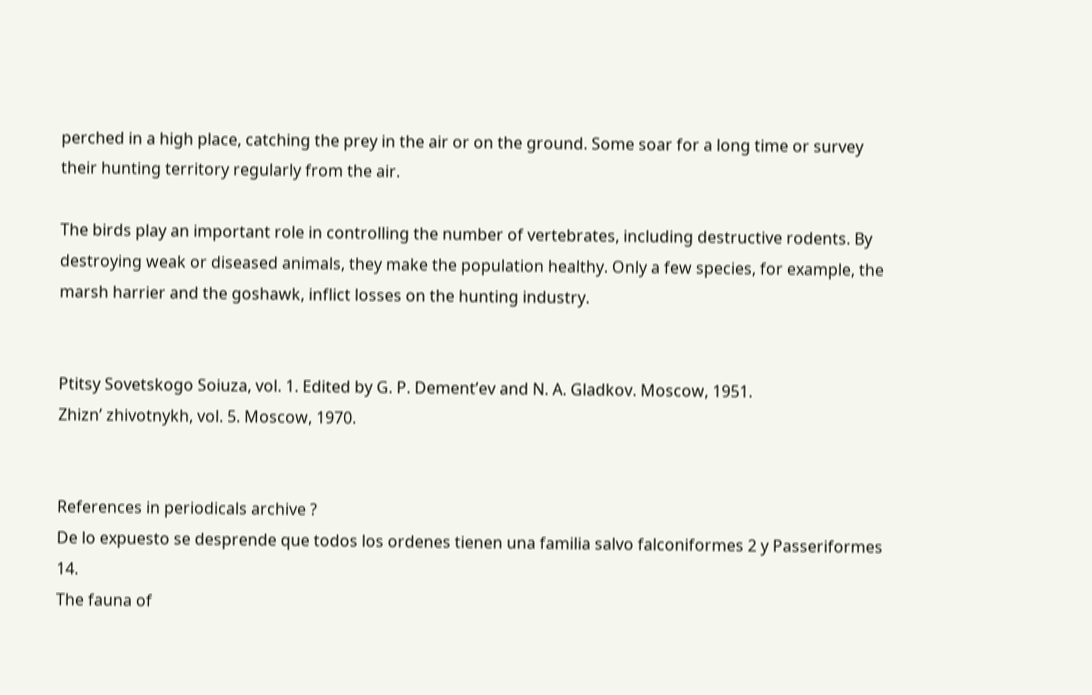perched in a high place, catching the prey in the air or on the ground. Some soar for a long time or survey their hunting territory regularly from the air.

The birds play an important role in controlling the number of vertebrates, including destructive rodents. By destroying weak or diseased animals, they make the population healthy. Only a few species, for example, the marsh harrier and the goshawk, inflict losses on the hunting industry.


Ptitsy Sovetskogo Soiuza, vol. 1. Edited by G. P. Dement’ev and N. A. Gladkov. Moscow, 1951.
Zhizn’ zhivotnykh, vol. 5. Moscow, 1970.


References in periodicals archive ?
De lo expuesto se desprende que todos los ordenes tienen una familia salvo falconiformes 2 y Passeriformes 14.
The fauna of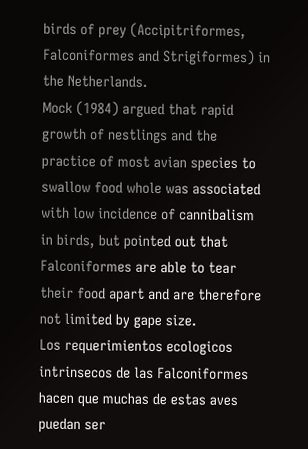birds of prey (Accipitriformes, Falconiformes and Strigiformes) in the Netherlands.
Mock (1984) argued that rapid growth of nestlings and the practice of most avian species to swallow food whole was associated with low incidence of cannibalism in birds, but pointed out that Falconiformes are able to tear their food apart and are therefore not limited by gape size.
Los requerimientos ecologicos intrinsecos de las Falconiformes hacen que muchas de estas aves puedan ser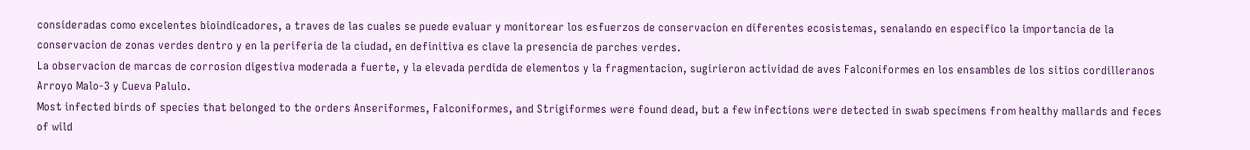consideradas como excelentes bioindicadores, a traves de las cuales se puede evaluar y monitorear los esfuerzos de conservacion en diferentes ecosistemas, senalando en especifico la importancia de la conservacion de zonas verdes dentro y en la periferia de la ciudad, en definitiva es clave la presencia de parches verdes.
La observacion de marcas de corrosion digestiva moderada a fuerte, y la elevada perdida de elementos y la fragmentacion, sugirieron actividad de aves Falconiformes en los ensambles de los sitios cordilleranos Arroyo Malo-3 y Cueva Palulo.
Most infected birds of species that belonged to the orders Anseriformes, Falconiformes, and Strigiformes were found dead, but a few infections were detected in swab specimens from healthy mallards and feces of wild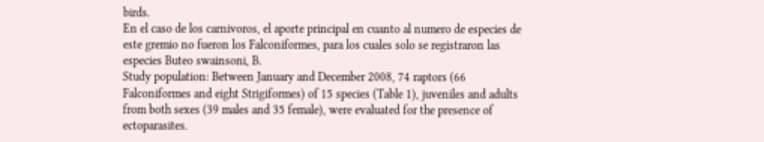birds.
En el caso de los carnivoros, el aporte principal en cuanto al numero de especies de este gremio no fueron los Falconiformes, para los cuales solo se registraron las especies Buteo swainsoni, B.
Study population: Between January and December 2008, 74 raptors (66 Falconiformes and eight Strigiformes) of 15 species (Table 1), juveniles and adults from both sexes (39 males and 35 female), were evaluated for the presence of ectoparasites.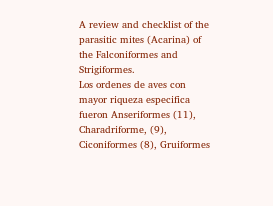A review and checklist of the parasitic mites (Acarina) of the Falconiformes and Strigiformes.
Los ordenes de aves con mayor riqueza especifica fueron Anseriformes (11), Charadriforme, (9), Ciconiformes (8), Gruiformes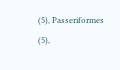(5), Passeriformes (5),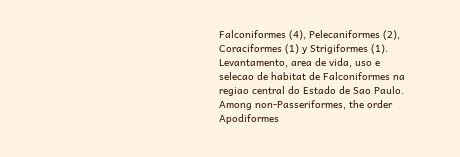Falconiformes (4), Pelecaniformes (2), Coraciformes (1) y Strigiformes (1).
Levantamento, area de vida, uso e selecao de habitat de Falconiformes na regiao central do Estado de Sao Paulo.
Among non-Passeriformes, the order Apodiformes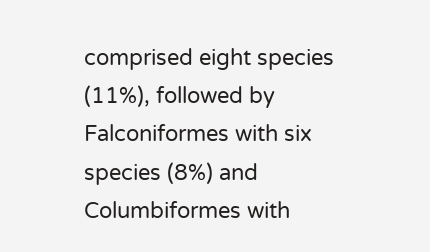comprised eight species (11%), followed by Falconiformes with six species (8%) and Columbiformes with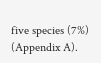five species (7%) (Appendix A).